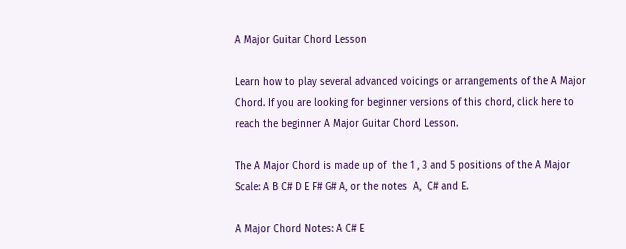A Major Guitar Chord Lesson

Learn how to play several advanced voicings or arrangements of the A Major Chord. If you are looking for beginner versions of this chord, click here to reach the beginner A Major Guitar Chord Lesson.

The A Major Chord is made up of  the 1 , 3 and 5 positions of the A Major Scale: A B C# D E F# G# A, or the notes  A,  C# and E.

A Major Chord Notes: A C# E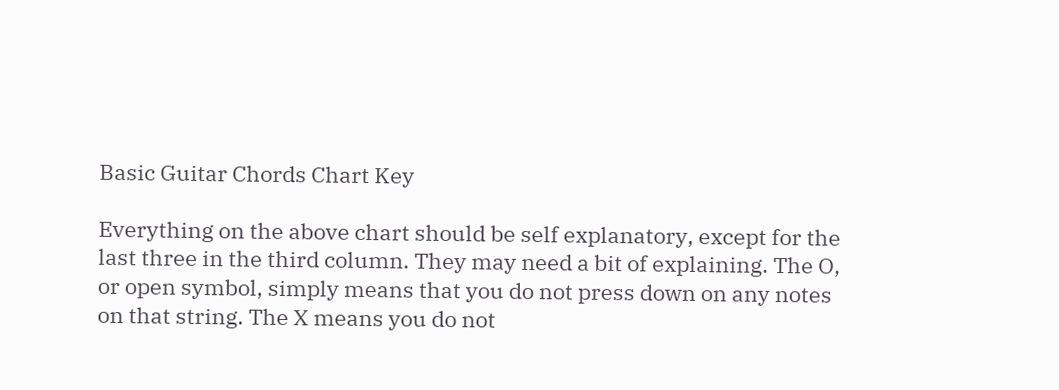Basic Guitar Chords Chart Key

Everything on the above chart should be self explanatory, except for the last three in the third column. They may need a bit of explaining. The O, or open symbol, simply means that you do not press down on any notes on that string. The X means you do not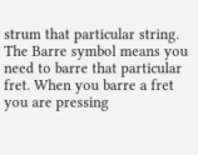strum that particular string. The Barre symbol means you need to barre that particular fret. When you barre a fret you are pressing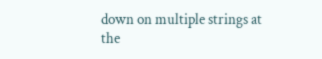down on multiple strings at the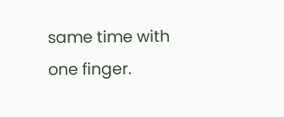same time with one finger.